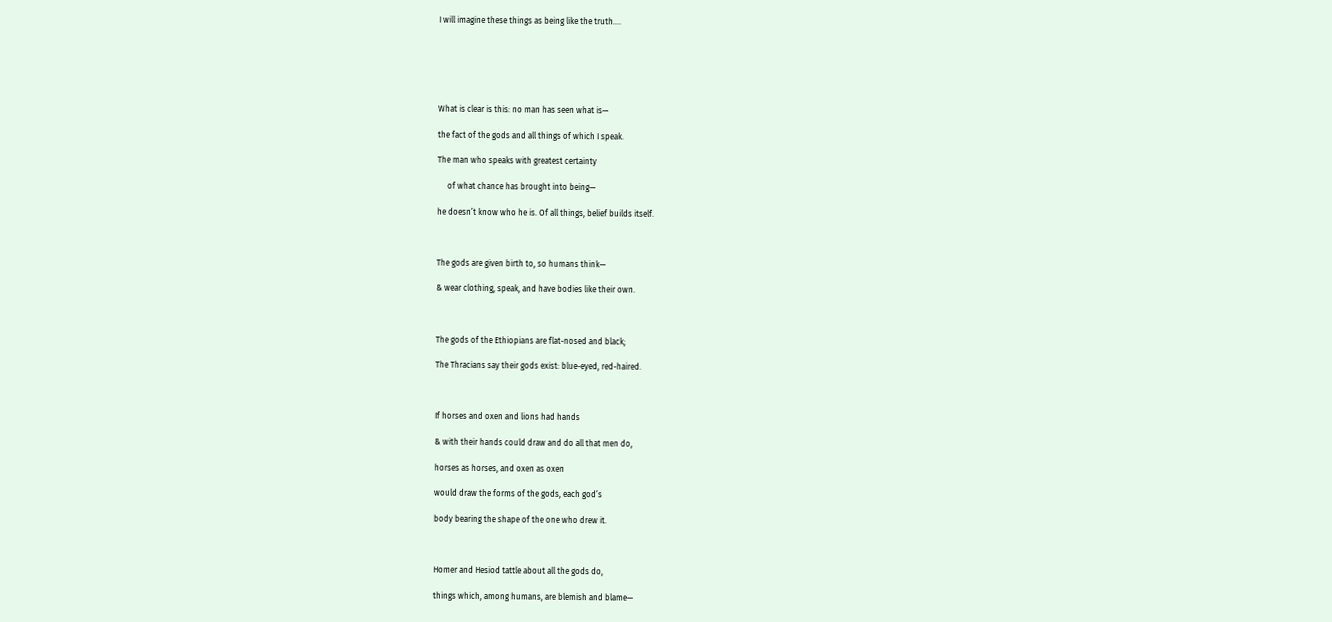I will imagine these things as being like the truth….






What is clear is this: no man has seen what is—

the fact of the gods and all things of which I speak.

The man who speaks with greatest certainty

     of what chance has brought into being—

he doesn’t know who he is. Of all things, belief builds itself.



The gods are given birth to, so humans think—

& wear clothing, speak, and have bodies like their own.



The gods of the Ethiopians are flat-nosed and black;

The Thracians say their gods exist: blue-eyed, red-haired.



If horses and oxen and lions had hands

& with their hands could draw and do all that men do,

horses as horses, and oxen as oxen

would draw the forms of the gods, each god’s

body bearing the shape of the one who drew it.



Homer and Hesiod tattle about all the gods do,

things which, among humans, are blemish and blame—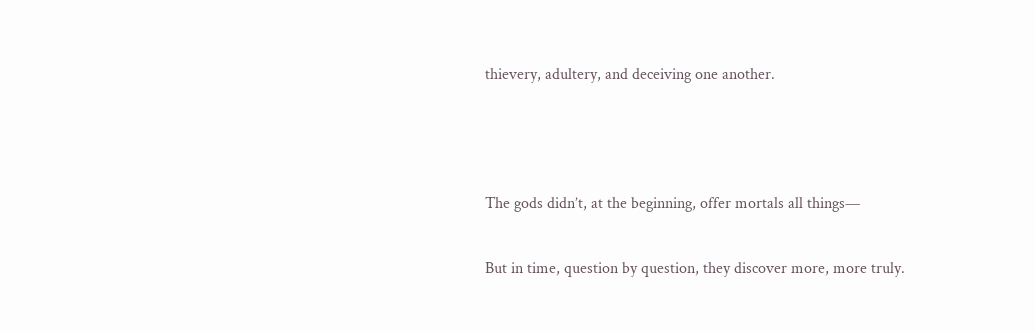thievery, adultery, and deceiving one another.



The gods didn’t, at the beginning, offer mortals all things—

But in time, question by question, they discover more, more truly.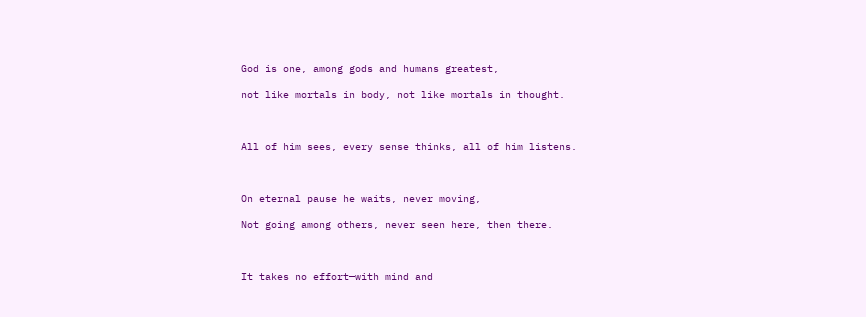God is one, among gods and humans greatest,

not like mortals in body, not like mortals in thought.



All of him sees, every sense thinks, all of him listens.



On eternal pause he waits, never moving,

Not going among others, never seen here, then there.



It takes no effort—with mind and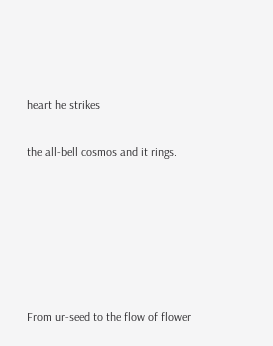heart he strikes

the all-bell cosmos and it rings.






From ur-seed to the flow of flower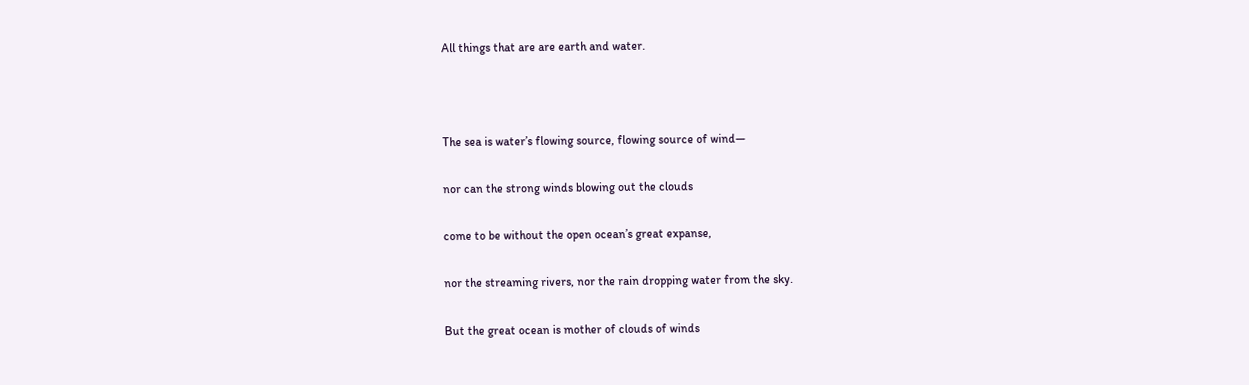All things that are are earth and water.



The sea is water’s flowing source, flowing source of wind—

nor can the strong winds blowing out the clouds

come to be without the open ocean’s great expanse,

nor the streaming rivers, nor the rain dropping water from the sky.

But the great ocean is mother of clouds of winds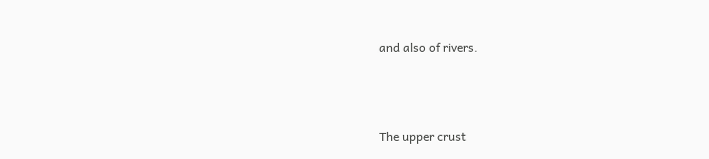and also of rivers.



The upper crust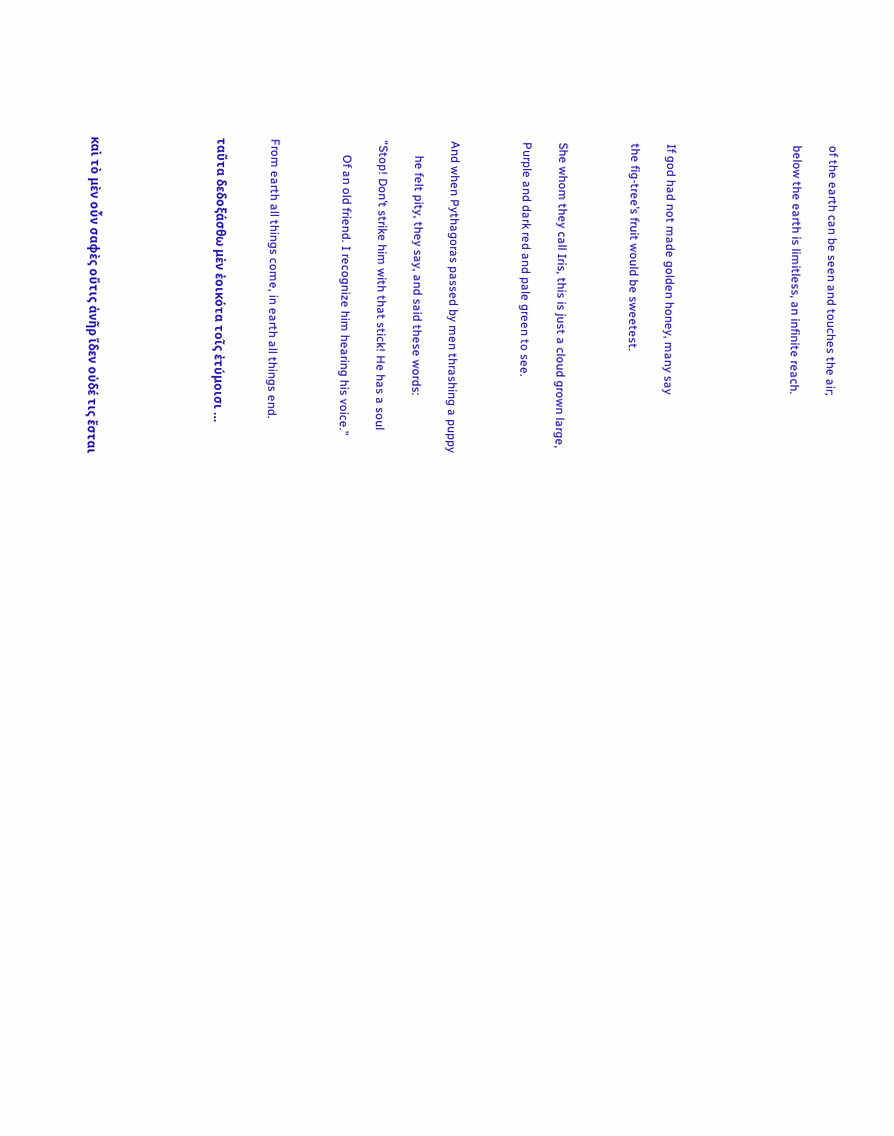of the earth can be seen and touches the air;

below the earth is limitless, an infinite reach.






If god had not made golden honey, many say

the fig-tree’s fruit would be sweetest.



She whom they call Iris, this is just a cloud grown large,

Purple and dark red and pale green to see.



And when Pythagoras passed by men thrashing a puppy

     he felt pity, they say, and said these words:

“Stop! Don’t strike him with that stick! He has a soul

     Of an old friend. I recognize him hearing his voice.”



From earth all things come, in earth all things end.


ταῦτα δεδοξάσθω μὲν ἐοικότα τοῖς ἐτύμοισι …






καὶ τὸ μὲν οὖν σαφὲς οὔτις ἀνῆρ ἴδεν οὐδέ τις ἔσται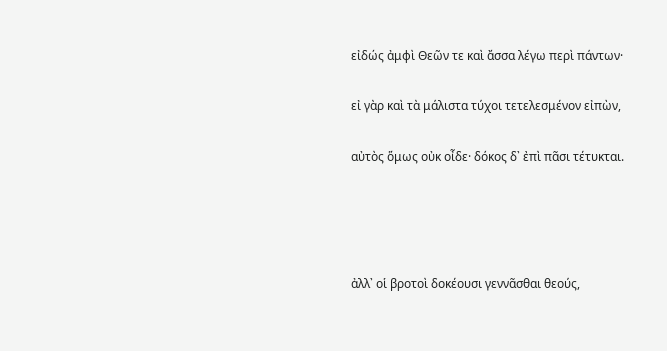εἰδώς ἀμφὶ Θεῶν τε καὶ ἄσσα λέγω περὶ πάντων·

εἰ γὰρ καὶ τὰ μάλιστα τύχοι τετελεσμένον εἰπὼν,

αὐτὸς ὅμως οὐκ οἶδε· δόκος δ᾽ ἐπὶ πᾶσι τέτυκται.




ἀλλ᾽ οἱ βροτοὶ δοκέουσι γεννᾶσθαι θεούς,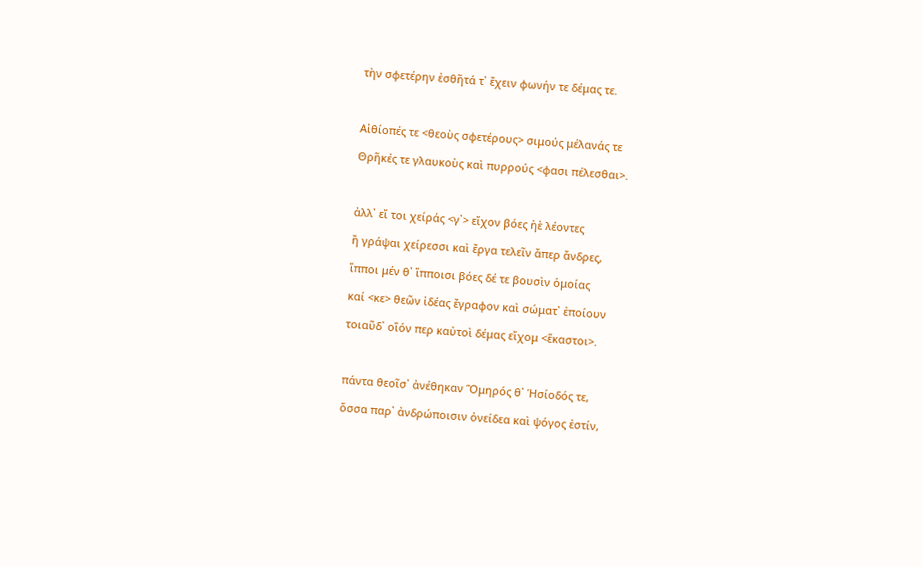τὴν σφετέρην ἐσθῆτά τ᾽ ἔχειν φωνήν τε δέμας τε.



Αἰθίοπές τε <θεοὺς σφετέρους> σιμούς μέλανάς τε

Θρῆκές τε γλαυκοὺς καὶ πυρρούς <φασι πέλεσθαι>.



ἀλλ᾽ εἴ τοι χείράς <γ᾽> εἴχον βόες ἠὲ λέοντες

ἤ γράψαι χείρεσσι καὶ ἔργα τελεῖν ἄπερ ἄνδρες,

ἵπποι μέν θ᾽ ἵπποισι βόες δέ τε βουσὶν ὁμοίας

καί <κε> θεῶν ἰδέας ἔγραφον καὶ σώματ᾽ ἐποίουν

τοιαῦδ᾽ οἵόν περ καὐτοὶ δέμας εἴχομ <ἕκαστοι>.



πάντα θεοῖσ᾽ ἀνέθηκαν Ὅμηρός θ᾽ Ἡσίοδός τε,

ὅσσα παρ᾽ ἀνδρώποισιν ὀνείδεα καὶ ψόγος ἐστίν,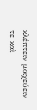κλέπτειν μοιχεύειν τε καὶ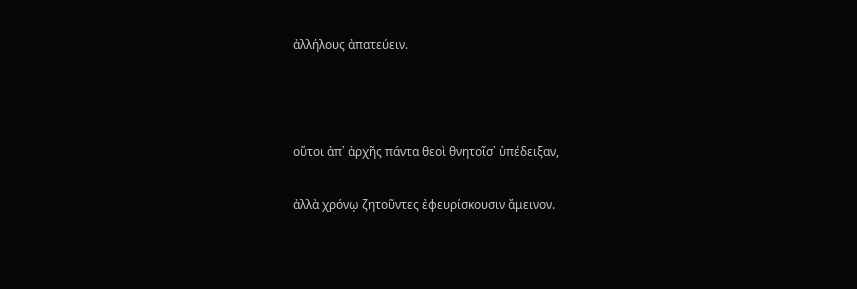ἀλλήλους ἀπατεύειν.



οὕτοι ἀπ᾽ ἀρχῆς πάντα θεοὶ θνητοῖσ᾽ ὑπέδειξαν,

ἀλλὰ χρόνῳ ζητοῦντες ἐφευρίσκουσιν ἄμεινον.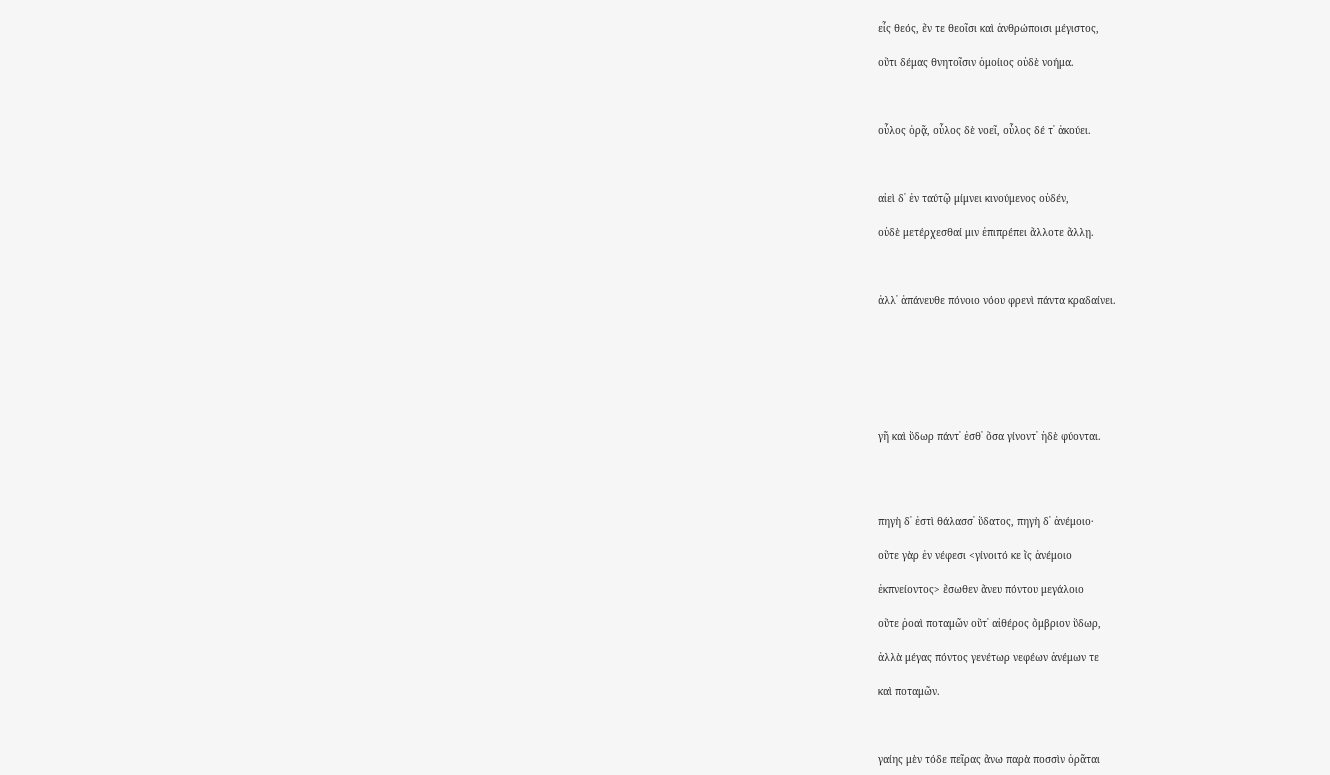εἷς θεός, ἔν τε θεοῖσι καὶ ἀνθρώποισι μέγιστος,

οὔτι δέμας θνητοῖσιν ὁμοίιος οὐδὲ νοήμα.



οὗλος ὁρᾷ, οὗλος δὲ νοεῖ, οὗλος δέ τ᾽ ἀκούει.



αἰεὶ δ᾽ ἐν ταύτῷ μίμνει κινούμενος οὐδέν,

οὐδὲ μετέρχεσθαί μιν ἐπιπρέπει ἄλλοτε ἄλλῃ.



ἀλλ᾽ ἀπάνευθε πόνοιο νόου φρενὶ πάντα κραδαίνει.







γῆ καὶ ὕδωρ πάντ᾽ ἐσθ᾽ ὅσα γίνοντ᾽ ἡδὲ φύονται.




πηγὴ δ᾽ ἐστὶ θάλασσ᾽ ὕδατος, πηγὴ δ᾽ ἀνέμοιο·

οὔτε γὰρ ἐν νέφεσι <γίνοιτό κε ἳς ἀνέμοιο

ἐκπνείοντος> ἔσωθεν ἄνευ πόντου μεγάλοιο

οὔτε ῥοαὶ ποταμῶν οὔτ᾽ αἰθέρος ὄμβριον ὕδωρ,

ἀλλὰ μέγας πόντος γενέτωρ νεφέων ἀνέμων τε

καὶ ποταμῶν.



γαίης μὲν τόδε πεῖρας ἄνω παρὰ ποσσὶν ὁρᾶται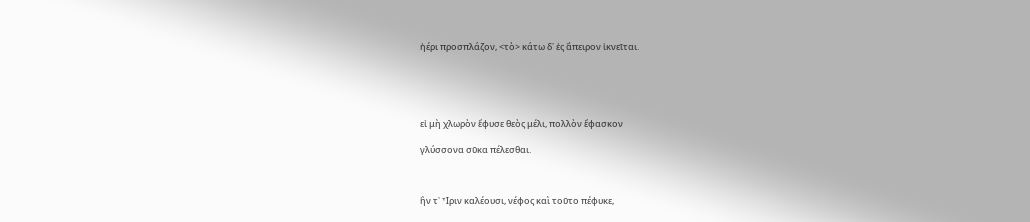ἠέρι προσπλάζον, <τὸ> κάτω δ᾽ ἐς ἄπειρον ἱκνεῖται.





εἰ μὴ χλωρὸν ἔφυσε θεὸς μέλι, πολλὸν ἔφασκον

γλύσσονα σῦκα πέλεσθαι.



ἣν τ᾽ Ἶριν καλέουσι, νέφος καὶ τοῦτο πέφυκε,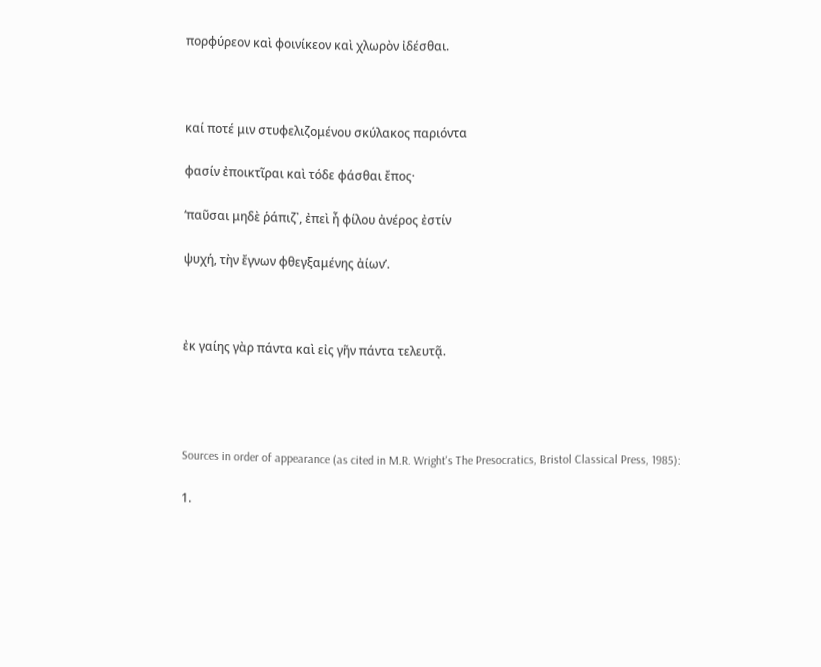πορφύρεον καὶ φοινίκεον καὶ χλωρὸν ἰδέσθαι.



καί ποτέ μιν στυφελιζομένου σκύλακος παριόντα

φασίν ἐποικτῖραι καὶ τόδε φάσθαι ἔπος·

‘παῦσαι μηδὲ ῥάπιζ᾽, ἐπεὶ ἦ φίλου ἀνέρος ἐστίν

ψυχή, τὴν ἔγνων φθεγξαμένης ἀίων’.



ἐκ γαίης γὰρ πάντα καὶ εἰς γῆν πάντα τελευτᾷ.




Sources in order of appearance (as cited in M.R. Wright's The Presocratics, Bristol Classical Press, 1985):

1.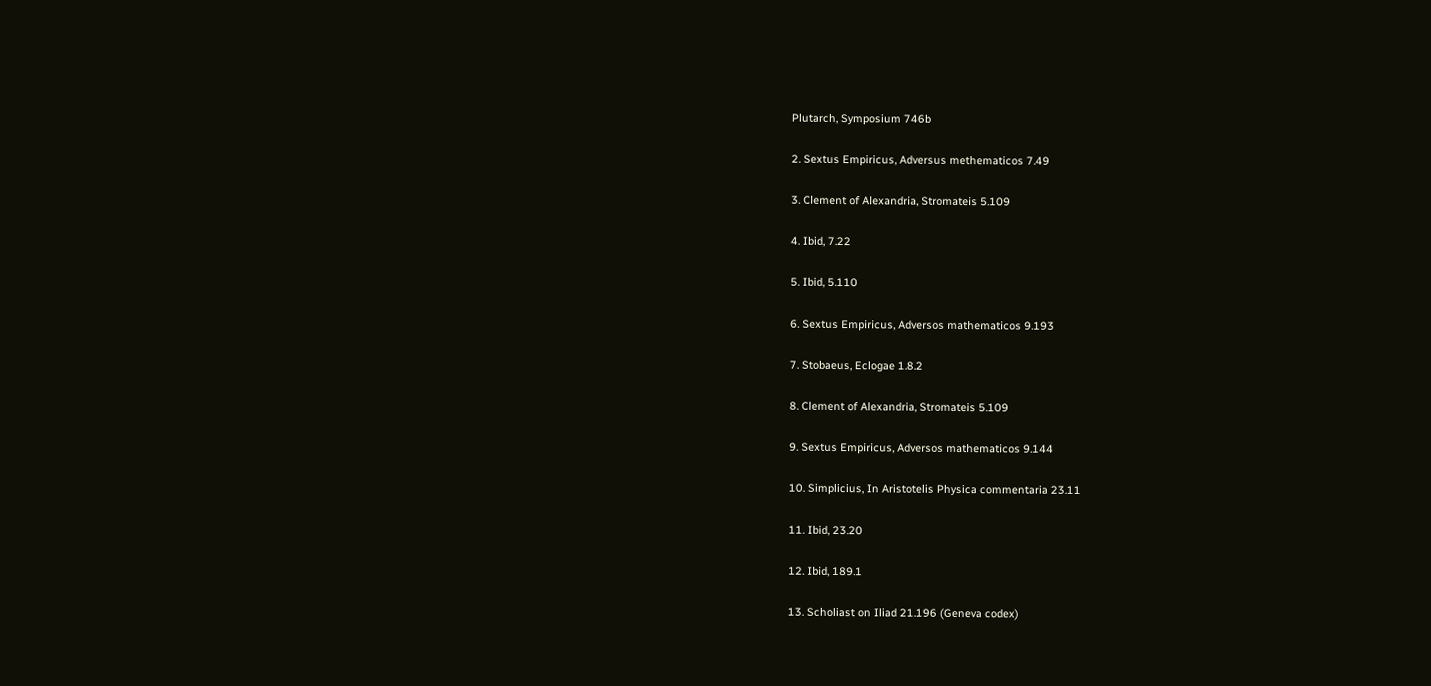Plutarch, Symposium 746b

2. Sextus Empiricus, Adversus methematicos 7.49

3. Clement of Alexandria, Stromateis 5.109

4. Ibid, 7.22

5. Ibid, 5.110

6. Sextus Empiricus, Adversos mathematicos 9.193

7. Stobaeus, Eclogae 1.8.2

8. Clement of Alexandria, Stromateis 5.109

9. Sextus Empiricus, Adversos mathematicos 9.144

10. Simplicius, In Aristotelis Physica commentaria 23.11

11. Ibid, 23.20

12. Ibid, 189.1

13. Scholiast on Iliad 21.196 (Geneva codex)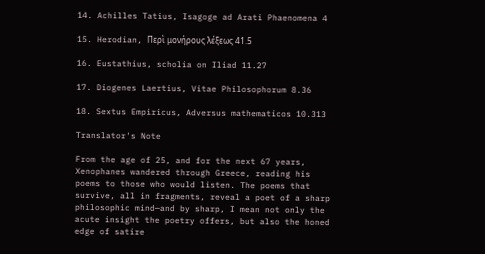14. Achilles Tatius, Isagoge ad Arati Phaenomena 4

15. Herodian, Περὶ μονήρους λέξεως 41.5

16. Eustathius, scholia on Iliad 11.27

17. Diogenes Laertius, Vitae Philosophorum 8.36

18. Sextus Empiricus, Adversus mathematicos 10.313

Translator's Note

From the age of 25, and for the next 67 years, Xenophanes wandered through Greece, reading his poems to those who would listen. The poems that survive, all in fragments, reveal a poet of a sharp philosophic mind—and by sharp, I mean not only the acute insight the poetry offers, but also the honed edge of satire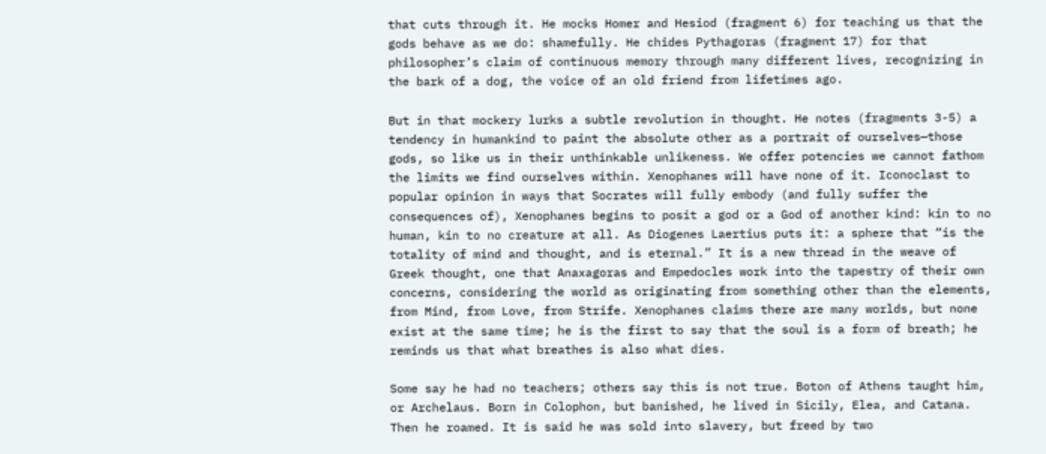that cuts through it. He mocks Homer and Hesiod (fragment 6) for teaching us that the gods behave as we do: shamefully. He chides Pythagoras (fragment 17) for that philosopher’s claim of continuous memory through many different lives, recognizing in the bark of a dog, the voice of an old friend from lifetimes ago.

But in that mockery lurks a subtle revolution in thought. He notes (fragments 3-5) a tendency in humankind to paint the absolute other as a portrait of ourselves—those gods, so like us in their unthinkable unlikeness. We offer potencies we cannot fathom the limits we find ourselves within. Xenophanes will have none of it. Iconoclast to popular opinion in ways that Socrates will fully embody (and fully suffer the consequences of), Xenophanes begins to posit a god or a God of another kind: kin to no human, kin to no creature at all. As Diogenes Laertius puts it: a sphere that “is the totality of mind and thought, and is eternal.” It is a new thread in the weave of Greek thought, one that Anaxagoras and Empedocles work into the tapestry of their own concerns, considering the world as originating from something other than the elements, from Mind, from Love, from Strife. Xenophanes claims there are many worlds, but none exist at the same time; he is the first to say that the soul is a form of breath; he reminds us that what breathes is also what dies.

Some say he had no teachers; others say this is not true. Boton of Athens taught him, or Archelaus. Born in Colophon, but banished, he lived in Sicily, Elea, and Catana. Then he roamed. It is said he was sold into slavery, but freed by two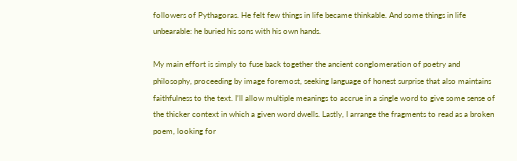followers of Pythagoras. He felt few things in life became thinkable. And some things in life unbearable: he buried his sons with his own hands.

My main effort is simply to fuse back together the ancient conglomeration of poetry and philosophy, proceeding by image foremost, seeking language of honest surprise that also maintains faithfulness to the text. I’ll allow multiple meanings to accrue in a single word to give some sense of the thicker context in which a given word dwells. Lastly, I arrange the fragments to read as a broken poem, looking for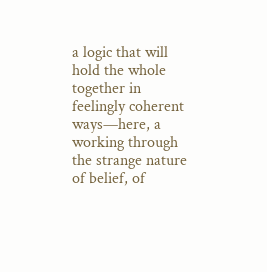a logic that will hold the whole together in feelingly coherent ways—here, a working through the strange nature of belief, of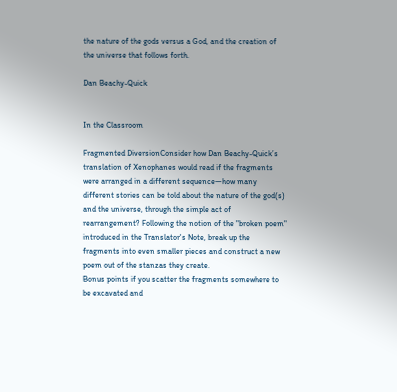the nature of the gods versus a God, and the creation of the universe that follows forth.

Dan Beachy-Quick


In the Classroom

Fragmented DiversionConsider how Dan Beachy-Quick’s translation of Xenophanes would read if the fragments were arranged in a different sequence—how many different stories can be told about the nature of the god(s) and the universe, through the simple act of rearrangement? Following the notion of the "broken poem" introduced in the Translator's Note, break up the fragments into even smaller pieces and construct a new poem out of the stanzas they create.
Bonus points if you scatter the fragments somewhere to be excavated and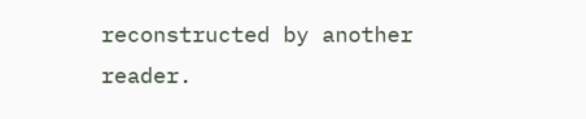reconstructed by another reader.